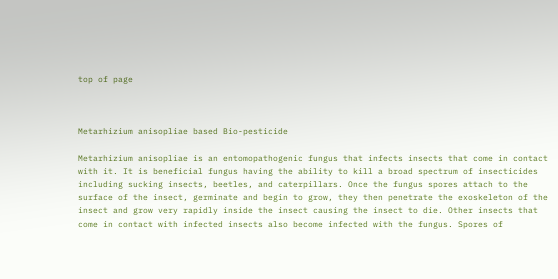top of page



Metarhizium anisopliae based Bio-pesticide

Metarhizium anisopliae is an entomopathogenic fungus that infects insects that come in contact with it. It is beneficial fungus having the ability to kill a broad spectrum of insecticides including sucking insects, beetles, and caterpillars. Once the fungus spores attach to the surface of the insect, germinate and begin to grow, they then penetrate the exoskeleton of the insect and grow very rapidly inside the insect causing the insect to die. Other insects that come in contact with infected insects also become infected with the fungus. Spores of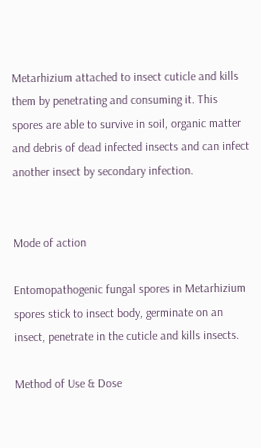Metarhizium attached to insect cuticle and kills them by penetrating and consuming it. This spores are able to survive in soil, organic matter and debris of dead infected insects and can infect another insect by secondary infection.


Mode of action

Entomopathogenic fungal spores in Metarhizium spores stick to insect body, germinate on an insect, penetrate in the cuticle and kills insects.

Method of Use & Dose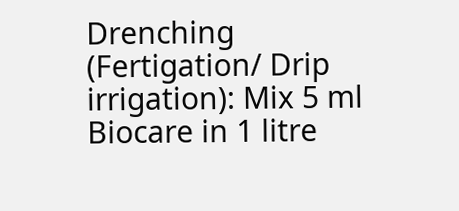Drenching (Fertigation/ Drip irrigation): Mix 5 ml Biocare in 1 litre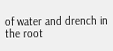of water and drench in the root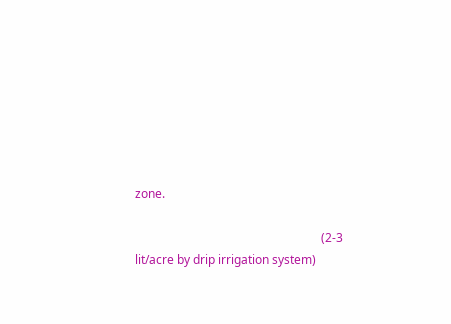zone.

                                                              (2-3 lit/acre by drip irrigation system)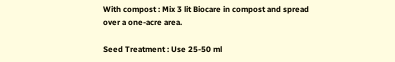With compost : Mix 3 lit Biocare in compost and spread over a one-acre area.

Seed Treatment : Use 25-50 ml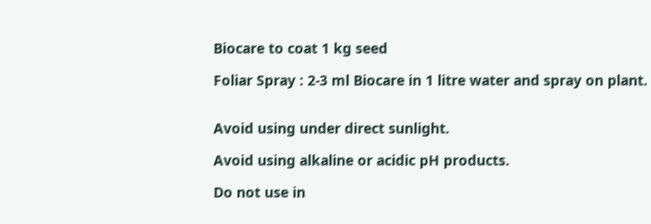Biocare to coat 1 kg seed

Foliar Spray : 2-3 ml Biocare in 1 litre water and spray on plant.


Avoid using under direct sunlight.

Avoid using alkaline or acidic pH products.

Do not use in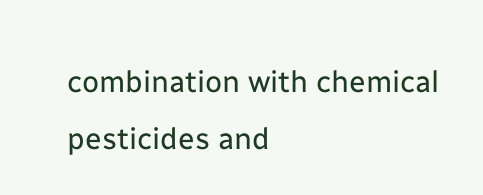combination with chemical pesticides and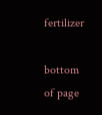fertilizer

bottom of page